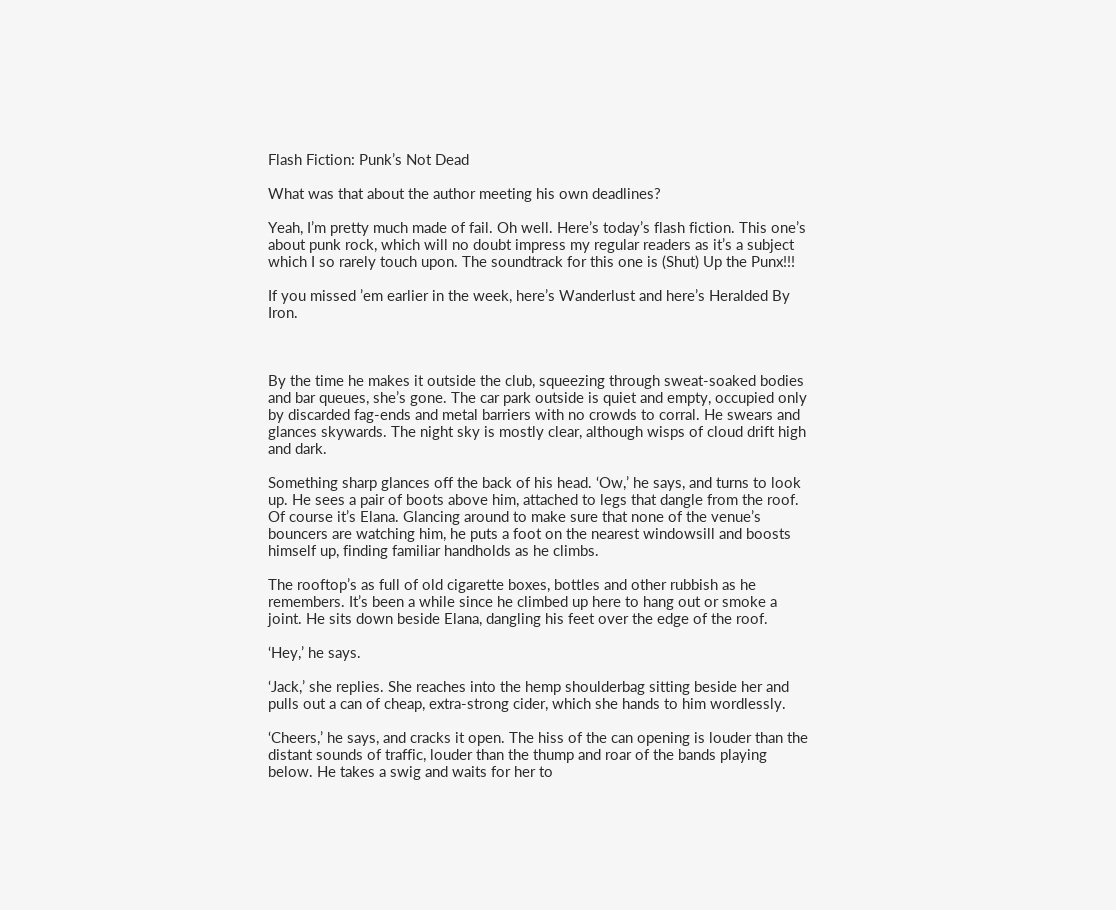Flash Fiction: Punk’s Not Dead

What was that about the author meeting his own deadlines?

Yeah, I’m pretty much made of fail. Oh well. Here’s today’s flash fiction. This one’s about punk rock, which will no doubt impress my regular readers as it’s a subject which I so rarely touch upon. The soundtrack for this one is (Shut) Up the Punx!!!

If you missed ’em earlier in the week, here’s Wanderlust and here’s Heralded By Iron.



By the time he makes it outside the club, squeezing through sweat-soaked bodies and bar queues, she’s gone. The car park outside is quiet and empty, occupied only by discarded fag-ends and metal barriers with no crowds to corral. He swears and glances skywards. The night sky is mostly clear, although wisps of cloud drift high and dark.

Something sharp glances off the back of his head. ‘Ow,’ he says, and turns to look up. He sees a pair of boots above him, attached to legs that dangle from the roof. Of course it’s Elana. Glancing around to make sure that none of the venue’s bouncers are watching him, he puts a foot on the nearest windowsill and boosts himself up, finding familiar handholds as he climbs.

The rooftop’s as full of old cigarette boxes, bottles and other rubbish as he remembers. It’s been a while since he climbed up here to hang out or smoke a joint. He sits down beside Elana, dangling his feet over the edge of the roof.

‘Hey,’ he says.

‘Jack,’ she replies. She reaches into the hemp shoulderbag sitting beside her and pulls out a can of cheap, extra-strong cider, which she hands to him wordlessly.

‘Cheers,’ he says, and cracks it open. The hiss of the can opening is louder than the distant sounds of traffic, louder than the thump and roar of the bands playing below. He takes a swig and waits for her to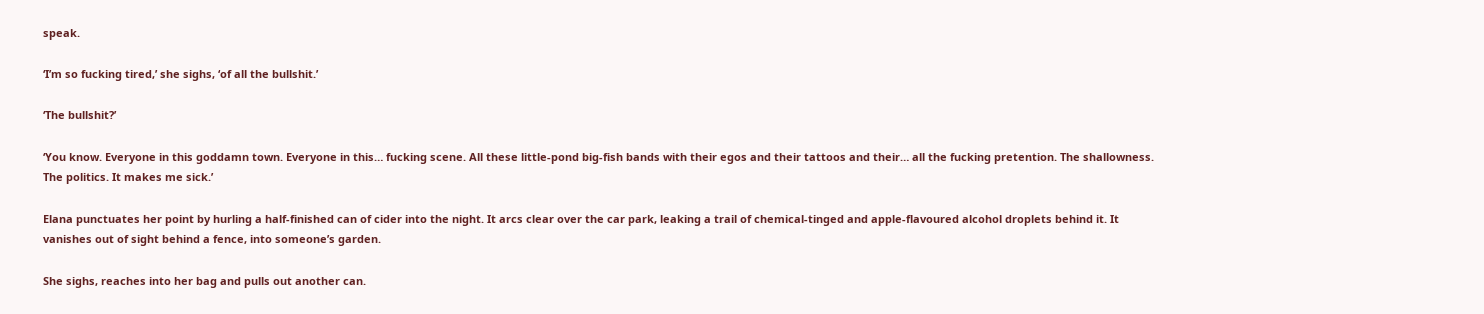speak.

‘I’m so fucking tired,’ she sighs, ‘of all the bullshit.’

‘The bullshit?’

‘You know. Everyone in this goddamn town. Everyone in this… fucking scene. All these little-pond big-fish bands with their egos and their tattoos and their… all the fucking pretention. The shallowness. The politics. It makes me sick.’

Elana punctuates her point by hurling a half-finished can of cider into the night. It arcs clear over the car park, leaking a trail of chemical-tinged and apple-flavoured alcohol droplets behind it. It vanishes out of sight behind a fence, into someone’s garden.

She sighs, reaches into her bag and pulls out another can.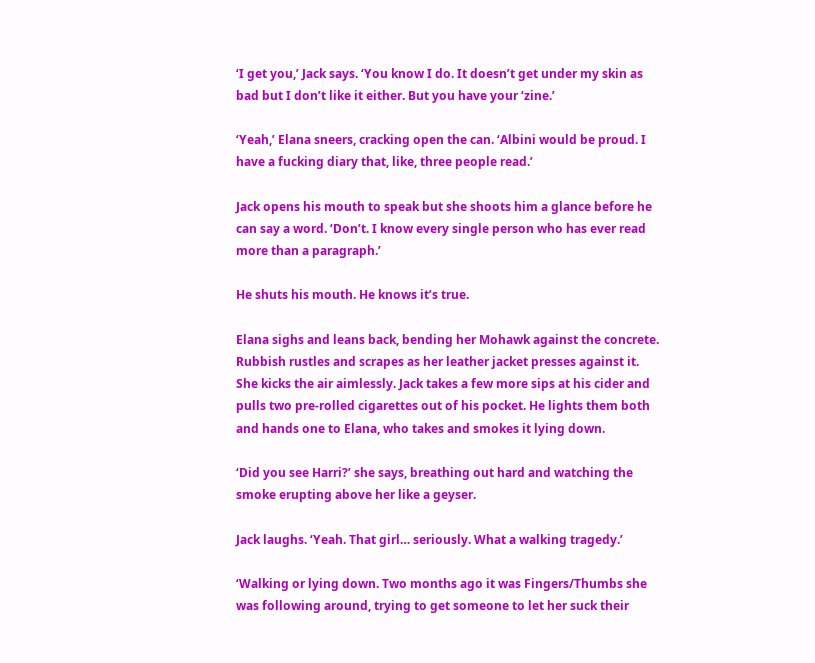‘I get you,’ Jack says. ‘You know I do. It doesn’t get under my skin as bad but I don’t like it either. But you have your ‘zine.’

‘Yeah,’ Elana sneers, cracking open the can. ‘Albini would be proud. I have a fucking diary that, like, three people read.’

Jack opens his mouth to speak but she shoots him a glance before he can say a word. ‘Don’t. I know every single person who has ever read more than a paragraph.’

He shuts his mouth. He knows it’s true.

Elana sighs and leans back, bending her Mohawk against the concrete. Rubbish rustles and scrapes as her leather jacket presses against it. She kicks the air aimlessly. Jack takes a few more sips at his cider and pulls two pre-rolled cigarettes out of his pocket. He lights them both and hands one to Elana, who takes and smokes it lying down.

‘Did you see Harri?’ she says, breathing out hard and watching the smoke erupting above her like a geyser.

Jack laughs. ‘Yeah. That girl… seriously. What a walking tragedy.’

‘Walking or lying down. Two months ago it was Fingers/Thumbs she was following around, trying to get someone to let her suck their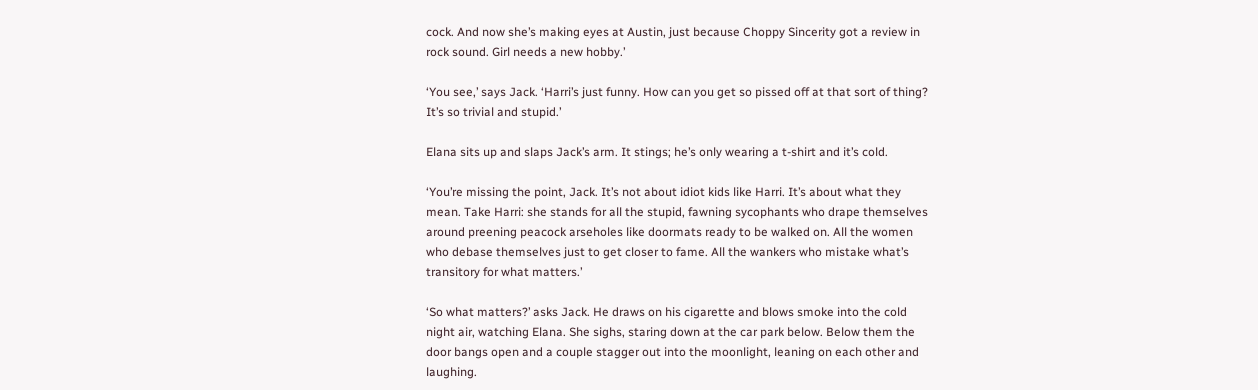cock. And now she’s making eyes at Austin, just because Choppy Sincerity got a review in rock sound. Girl needs a new hobby.’

‘You see,’ says Jack. ‘Harri’s just funny. How can you get so pissed off at that sort of thing? It’s so trivial and stupid.’

Elana sits up and slaps Jack’s arm. It stings; he’s only wearing a t-shirt and it’s cold.

‘You’re missing the point, Jack. It’s not about idiot kids like Harri. It’s about what they mean. Take Harri: she stands for all the stupid, fawning sycophants who drape themselves around preening peacock arseholes like doormats ready to be walked on. All the women who debase themselves just to get closer to fame. All the wankers who mistake what’s transitory for what matters.’

‘So what matters?’ asks Jack. He draws on his cigarette and blows smoke into the cold night air, watching Elana. She sighs, staring down at the car park below. Below them the door bangs open and a couple stagger out into the moonlight, leaning on each other and laughing.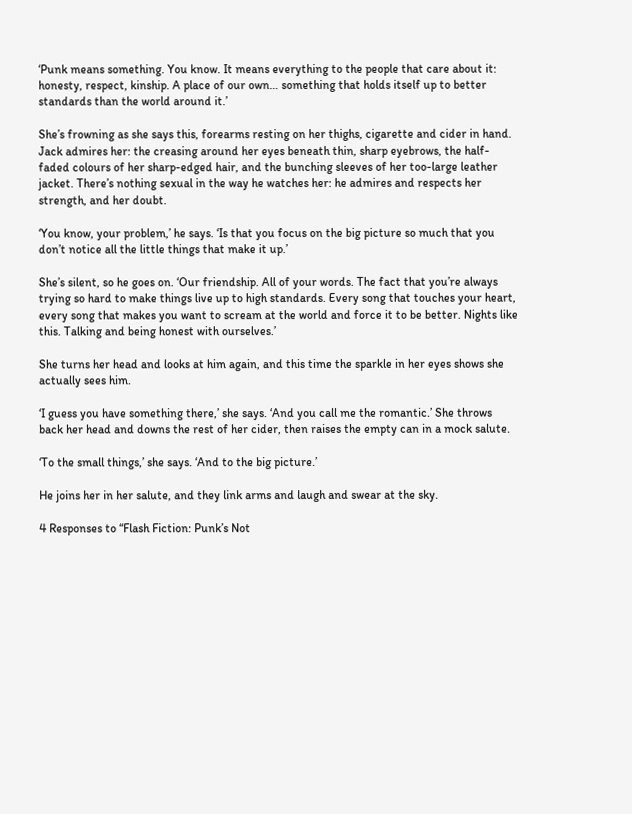‘Punk means something. You know. It means everything to the people that care about it: honesty, respect, kinship. A place of our own… something that holds itself up to better standards than the world around it.’

She’s frowning as she says this, forearms resting on her thighs, cigarette and cider in hand. Jack admires her: the creasing around her eyes beneath thin, sharp eyebrows, the half-faded colours of her sharp-edged hair, and the bunching sleeves of her too-large leather jacket. There’s nothing sexual in the way he watches her: he admires and respects her strength, and her doubt.

‘You know, your problem,’ he says. ‘Is that you focus on the big picture so much that you don’t notice all the little things that make it up.’

She’s silent, so he goes on. ‘Our friendship. All of your words. The fact that you’re always trying so hard to make things live up to high standards. Every song that touches your heart, every song that makes you want to scream at the world and force it to be better. Nights like this. Talking and being honest with ourselves.’

She turns her head and looks at him again, and this time the sparkle in her eyes shows she actually sees him.

‘I guess you have something there,’ she says. ‘And you call me the romantic.’ She throws back her head and downs the rest of her cider, then raises the empty can in a mock salute.

‘To the small things,’ she says. ‘And to the big picture.’

He joins her in her salute, and they link arms and laugh and swear at the sky.

4 Responses to “Flash Fiction: Punk’s Not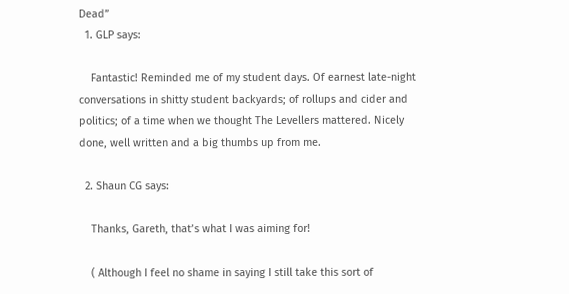Dead”
  1. GLP says:

    Fantastic! Reminded me of my student days. Of earnest late-night conversations in shitty student backyards; of rollups and cider and politics; of a time when we thought The Levellers mattered. Nicely done, well written and a big thumbs up from me.

  2. Shaun CG says:

    Thanks, Gareth, that’s what I was aiming for!

    ( Although I feel no shame in saying I still take this sort of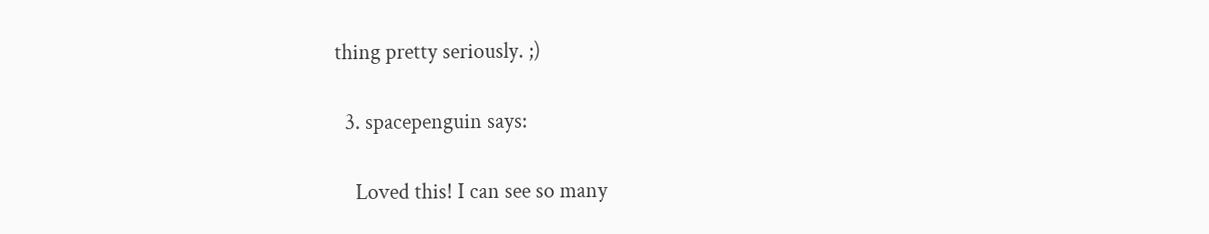thing pretty seriously. ;)

  3. spacepenguin says:

    Loved this! I can see so many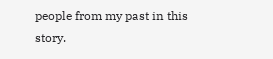people from my past in this story.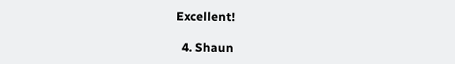Excellent!

  4. Shaun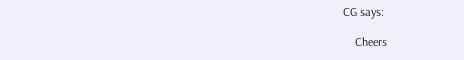CG says:

    Cheers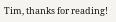Tim, thanks for reading!